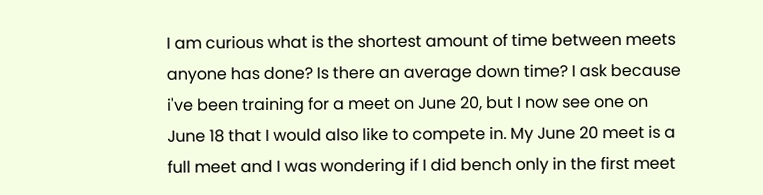I am curious what is the shortest amount of time between meets anyone has done? Is there an average down time? I ask because i've been training for a meet on June 20, but I now see one on June 18 that I would also like to compete in. My June 20 meet is a full meet and I was wondering if I did bench only in the first meet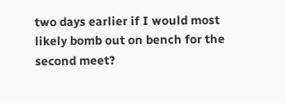two days earlier if I would most likely bomb out on bench for the second meet?